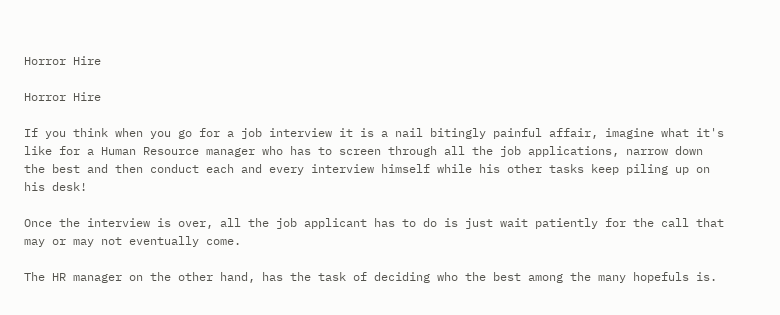Horror Hire

Horror Hire

If you think when you go for a job interview it is a nail bitingly painful affair, imagine what it's like for a Human Resource manager who has to screen through all the job applications, narrow down the best and then conduct each and every interview himself while his other tasks keep piling up on his desk!

Once the interview is over, all the job applicant has to do is just wait patiently for the call that may or may not eventually come.

The HR manager on the other hand, has the task of deciding who the best among the many hopefuls is.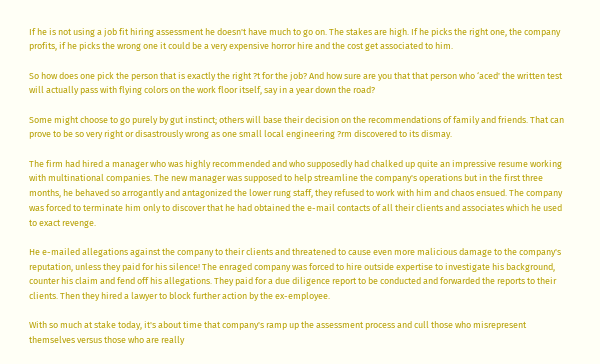If he is not using a job fit hiring assessment he doesn't have much to go on. The stakes are high. If he picks the right one, the company profits, if he picks the wrong one it could be a very expensive horror hire and the cost get associated to him.

So how does one pick the person that is exactly the right ?t for the job? And how sure are you that that person who ‘aced' the written test will actually pass with flying colors on the work floor itself, say in a year down the road?

Some might choose to go purely by gut instinct; others will base their decision on the recommendations of family and friends. That can prove to be so very right or disastrously wrong as one small local engineering ?rm discovered to its dismay.

The firm had hired a manager who was highly recommended and who supposedly had chalked up quite an impressive resume working with multinational companies. The new manager was supposed to help streamline the company's operations but in the first three months, he behaved so arrogantly and antagonized the lower rung staff, they refused to work with him and chaos ensued. The company was forced to terminate him only to discover that he had obtained the e-mail contacts of all their clients and associates which he used to exact revenge.

He e-mailed allegations against the company to their clients and threatened to cause even more malicious damage to the company's reputation, unless they paid for his silence! The enraged company was forced to hire outside expertise to investigate his background, counter his claim and fend off his allegations. They paid for a due diligence report to be conducted and forwarded the reports to their clients. Then they hired a lawyer to block further action by the ex-employee.

With so much at stake today, it's about time that company's ramp up the assessment process and cull those who misrepresent themselves versus those who are really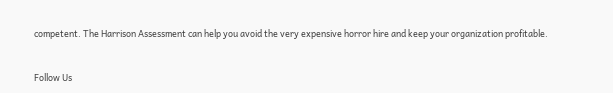competent. The Harrison Assessment can help you avoid the very expensive horror hire and keep your organization profitable.


Follow Us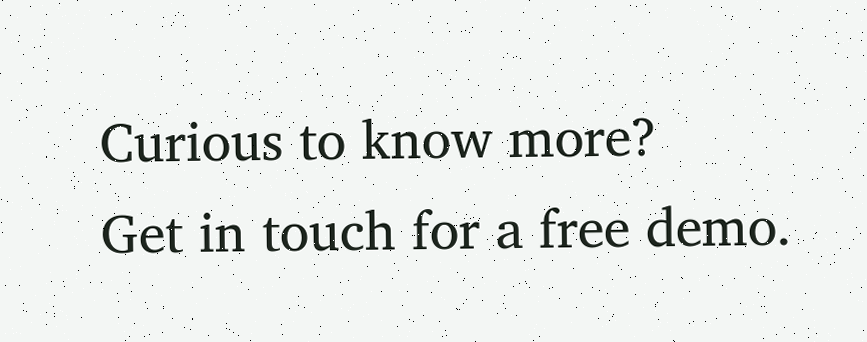Curious to know more?
Get in touch for a free demo.